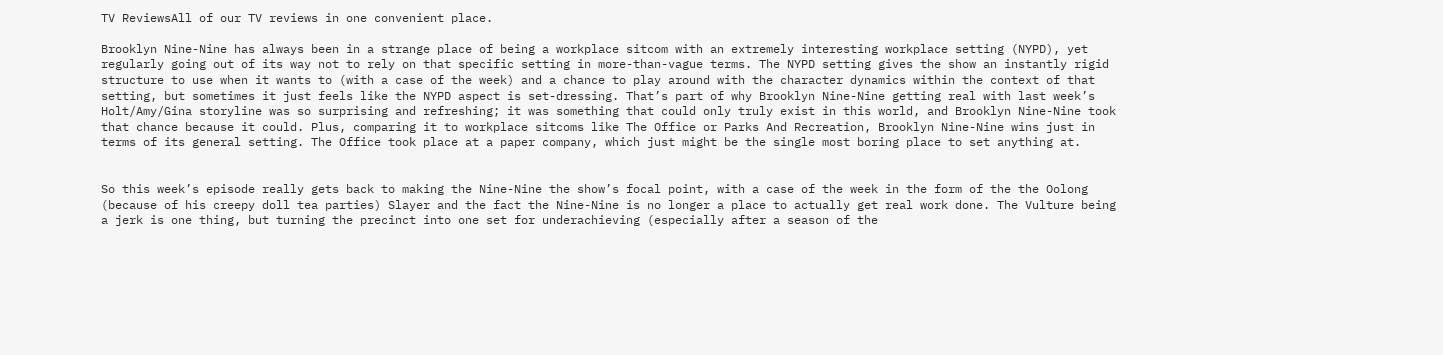TV ReviewsAll of our TV reviews in one convenient place.

Brooklyn Nine-Nine has always been in a strange place of being a workplace sitcom with an extremely interesting workplace setting (NYPD), yet regularly going out of its way not to rely on that specific setting in more-than-vague terms. The NYPD setting gives the show an instantly rigid structure to use when it wants to (with a case of the week) and a chance to play around with the character dynamics within the context of that setting, but sometimes it just feels like the NYPD aspect is set-dressing. That’s part of why Brooklyn Nine-Nine getting real with last week’s Holt/Amy/Gina storyline was so surprising and refreshing; it was something that could only truly exist in this world, and Brooklyn Nine-Nine took that chance because it could. Plus, comparing it to workplace sitcoms like The Office or Parks And Recreation, Brooklyn Nine-Nine wins just in terms of its general setting. The Office took place at a paper company, which just might be the single most boring place to set anything at.


So this week’s episode really gets back to making the Nine-Nine the show’s focal point, with a case of the week in the form of the the Oolong (because of his creepy doll tea parties) Slayer and the fact the Nine-Nine is no longer a place to actually get real work done. The Vulture being a jerk is one thing, but turning the precinct into one set for underachieving (especially after a season of the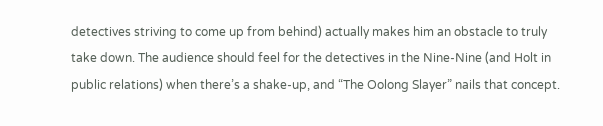detectives striving to come up from behind) actually makes him an obstacle to truly take down. The audience should feel for the detectives in the Nine-Nine (and Holt in public relations) when there’s a shake-up, and “The Oolong Slayer” nails that concept.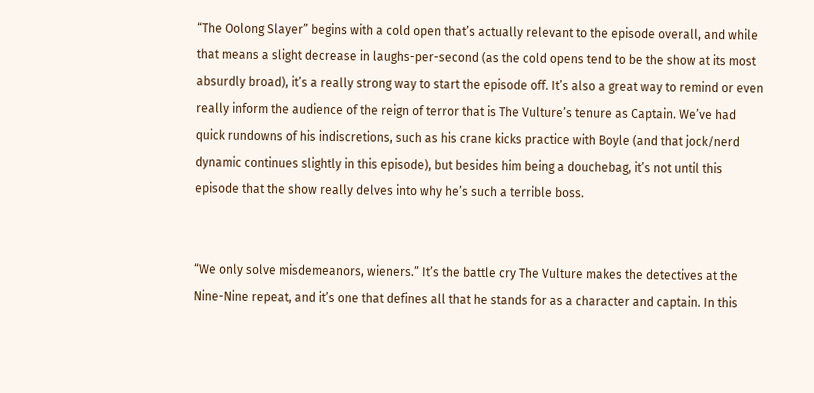“The Oolong Slayer” begins with a cold open that’s actually relevant to the episode overall, and while that means a slight decrease in laughs-per-second (as the cold opens tend to be the show at its most absurdly broad), it’s a really strong way to start the episode off. It’s also a great way to remind or even really inform the audience of the reign of terror that is The Vulture’s tenure as Captain. We’ve had quick rundowns of his indiscretions, such as his crane kicks practice with Boyle (and that jock/nerd dynamic continues slightly in this episode), but besides him being a douchebag, it’s not until this episode that the show really delves into why he’s such a terrible boss.


“We only solve misdemeanors, wieners.” It’s the battle cry The Vulture makes the detectives at the Nine-Nine repeat, and it’s one that defines all that he stands for as a character and captain. In this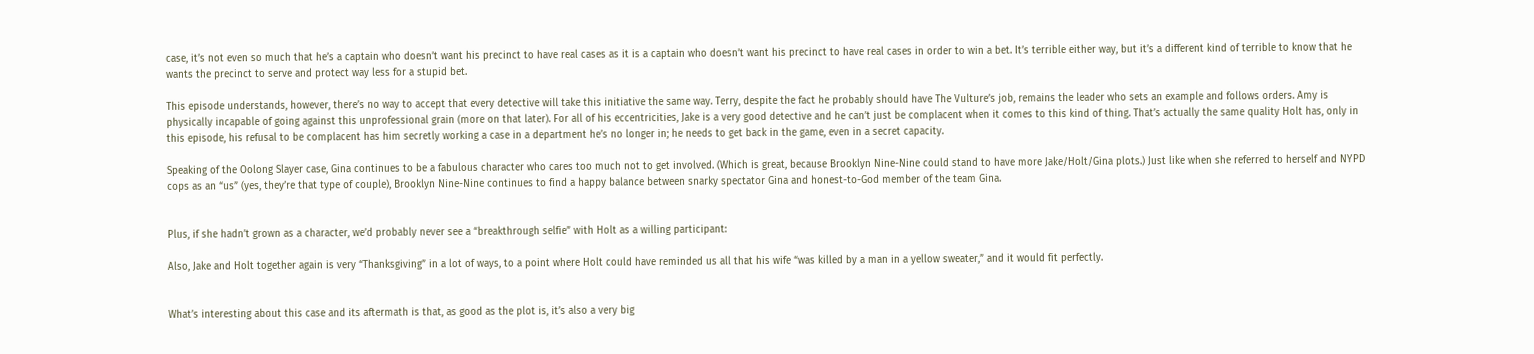case, it’s not even so much that he’s a captain who doesn’t want his precinct to have real cases as it is a captain who doesn’t want his precinct to have real cases in order to win a bet. It’s terrible either way, but it’s a different kind of terrible to know that he wants the precinct to serve and protect way less for a stupid bet.

This episode understands, however, there’s no way to accept that every detective will take this initiative the same way. Terry, despite the fact he probably should have The Vulture’s job, remains the leader who sets an example and follows orders. Amy is physically incapable of going against this unprofessional grain (more on that later). For all of his eccentricities, Jake is a very good detective and he can’t just be complacent when it comes to this kind of thing. That’s actually the same quality Holt has, only in this episode, his refusal to be complacent has him secretly working a case in a department he’s no longer in; he needs to get back in the game, even in a secret capacity.

Speaking of the Oolong Slayer case, Gina continues to be a fabulous character who cares too much not to get involved. (Which is great, because Brooklyn Nine-Nine could stand to have more Jake/Holt/Gina plots.) Just like when she referred to herself and NYPD cops as an “us” (yes, they’re that type of couple), Brooklyn Nine-Nine continues to find a happy balance between snarky spectator Gina and honest-to-God member of the team Gina.


Plus, if she hadn’t grown as a character, we’d probably never see a “breakthrough selfie” with Holt as a willing participant:

Also, Jake and Holt together again is very “Thanksgiving” in a lot of ways, to a point where Holt could have reminded us all that his wife “was killed by a man in a yellow sweater,” and it would fit perfectly.


What’s interesting about this case and its aftermath is that, as good as the plot is, it’s also a very big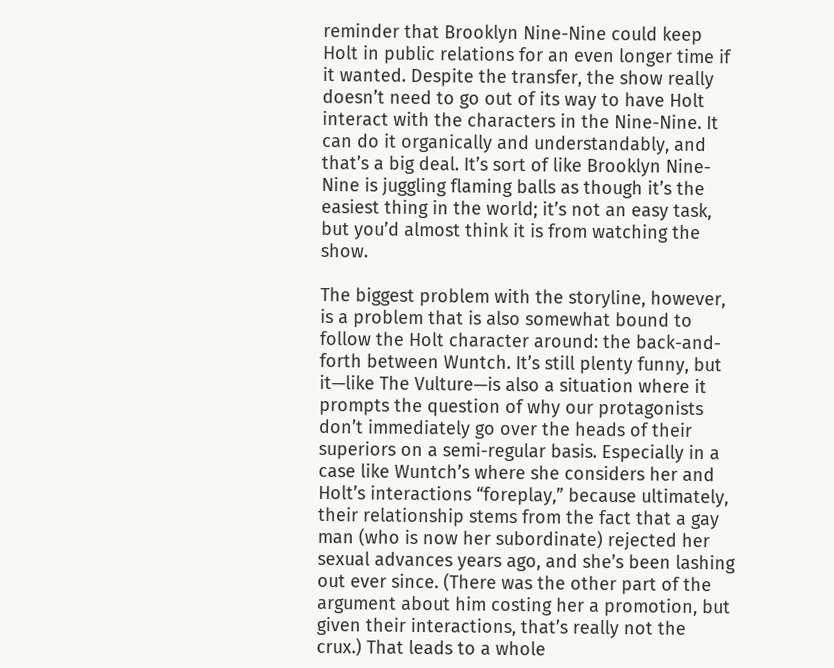reminder that Brooklyn Nine-Nine could keep Holt in public relations for an even longer time if it wanted. Despite the transfer, the show really doesn’t need to go out of its way to have Holt interact with the characters in the Nine-Nine. It can do it organically and understandably, and that’s a big deal. It’s sort of like Brooklyn Nine-Nine is juggling flaming balls as though it’s the easiest thing in the world; it’s not an easy task, but you’d almost think it is from watching the show.

The biggest problem with the storyline, however, is a problem that is also somewhat bound to follow the Holt character around: the back-and-forth between Wuntch. It’s still plenty funny, but it—like The Vulture—is also a situation where it prompts the question of why our protagonists don’t immediately go over the heads of their superiors on a semi-regular basis. Especially in a case like Wuntch’s where she considers her and Holt’s interactions “foreplay,” because ultimately, their relationship stems from the fact that a gay man (who is now her subordinate) rejected her sexual advances years ago, and she’s been lashing out ever since. (There was the other part of the argument about him costing her a promotion, but given their interactions, that’s really not the crux.) That leads to a whole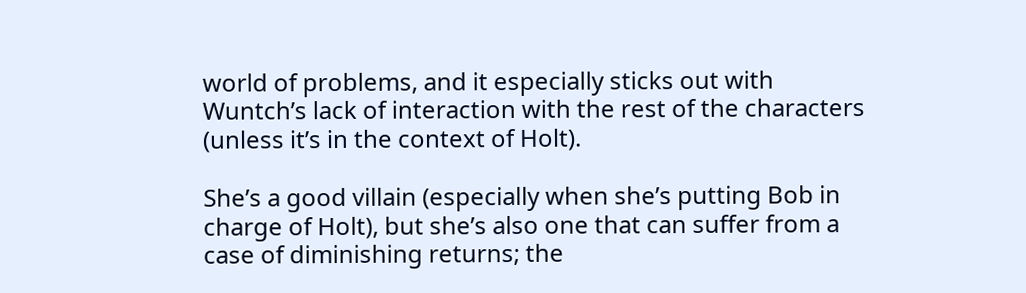world of problems, and it especially sticks out with Wuntch’s lack of interaction with the rest of the characters (unless it’s in the context of Holt).

She’s a good villain (especially when she’s putting Bob in charge of Holt), but she’s also one that can suffer from a case of diminishing returns; the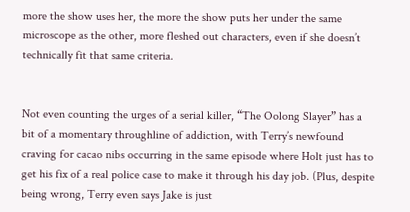more the show uses her, the more the show puts her under the same microscope as the other, more fleshed out characters, even if she doesn’t technically fit that same criteria.


Not even counting the urges of a serial killer, “The Oolong Slayer” has a bit of a momentary throughline of addiction, with Terry’s newfound craving for cacao nibs occurring in the same episode where Holt just has to get his fix of a real police case to make it through his day job. (Plus, despite being wrong, Terry even says Jake is just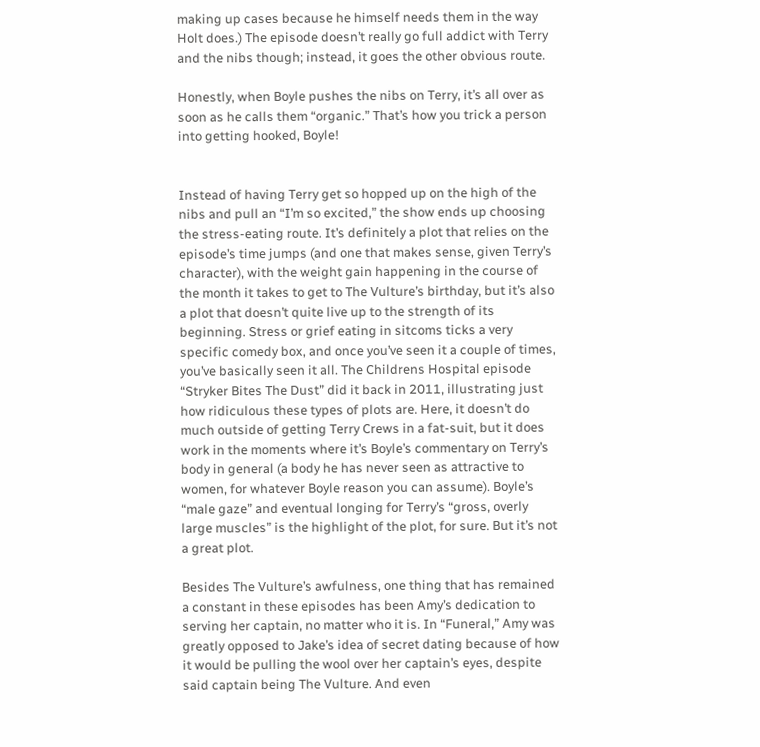making up cases because he himself needs them in the way Holt does.) The episode doesn’t really go full addict with Terry and the nibs though; instead, it goes the other obvious route.

Honestly, when Boyle pushes the nibs on Terry, it’s all over as soon as he calls them “organic.” That’s how you trick a person into getting hooked, Boyle!


Instead of having Terry get so hopped up on the high of the nibs and pull an “I’m so excited,” the show ends up choosing the stress-eating route. It’s definitely a plot that relies on the episode’s time jumps (and one that makes sense, given Terry’s character), with the weight gain happening in the course of the month it takes to get to The Vulture’s birthday, but it’s also a plot that doesn’t quite live up to the strength of its beginning. Stress or grief eating in sitcoms ticks a very specific comedy box, and once you’ve seen it a couple of times, you’ve basically seen it all. The Childrens Hospital episode “Stryker Bites The Dust” did it back in 2011, illustrating just how ridiculous these types of plots are. Here, it doesn’t do much outside of getting Terry Crews in a fat-suit, but it does work in the moments where it’s Boyle’s commentary on Terry’s body in general (a body he has never seen as attractive to women, for whatever Boyle reason you can assume). Boyle’s “male gaze” and eventual longing for Terry’s “gross, overly large muscles” is the highlight of the plot, for sure. But it’s not a great plot.

Besides The Vulture’s awfulness, one thing that has remained a constant in these episodes has been Amy’s dedication to serving her captain, no matter who it is. In “Funeral,” Amy was greatly opposed to Jake’s idea of secret dating because of how it would be pulling the wool over her captain’s eyes, despite said captain being The Vulture. And even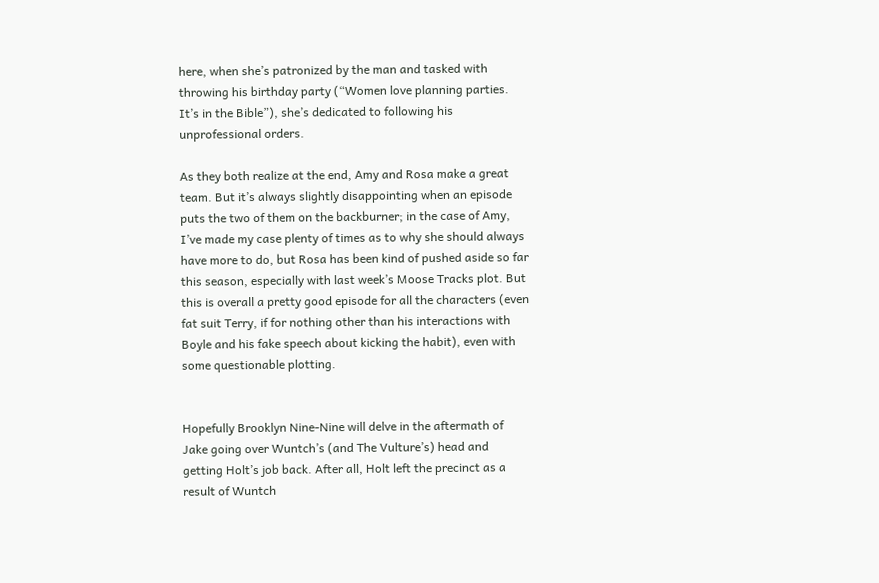here, when she’s patronized by the man and tasked with throwing his birthday party (“Women love planning parties. It’s in the Bible”), she’s dedicated to following his unprofessional orders.

As they both realize at the end, Amy and Rosa make a great team. But it’s always slightly disappointing when an episode puts the two of them on the backburner; in the case of Amy, I’ve made my case plenty of times as to why she should always have more to do, but Rosa has been kind of pushed aside so far this season, especially with last week’s Moose Tracks plot. But this is overall a pretty good episode for all the characters (even fat suit Terry, if for nothing other than his interactions with Boyle and his fake speech about kicking the habit), even with some questionable plotting.


Hopefully Brooklyn Nine-Nine will delve in the aftermath of Jake going over Wuntch’s (and The Vulture’s) head and getting Holt’s job back. After all, Holt left the precinct as a result of Wuntch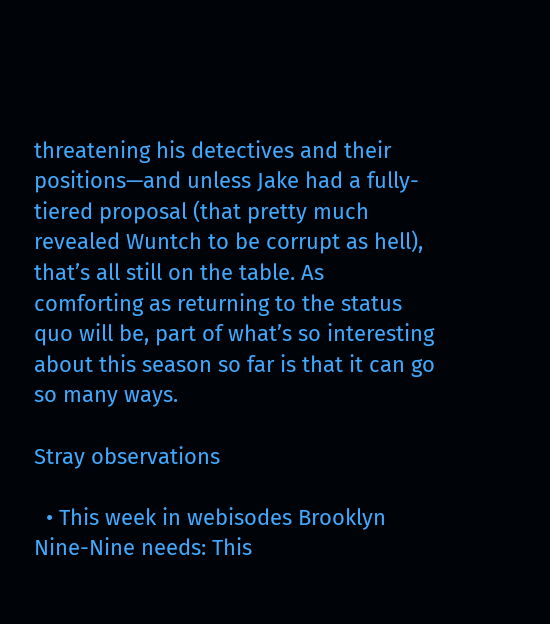threatening his detectives and their positions—and unless Jake had a fully-tiered proposal (that pretty much revealed Wuntch to be corrupt as hell), that’s all still on the table. As comforting as returning to the status quo will be, part of what’s so interesting about this season so far is that it can go so many ways.

Stray observations

  • This week in webisodes Brooklyn Nine-Nine needs: This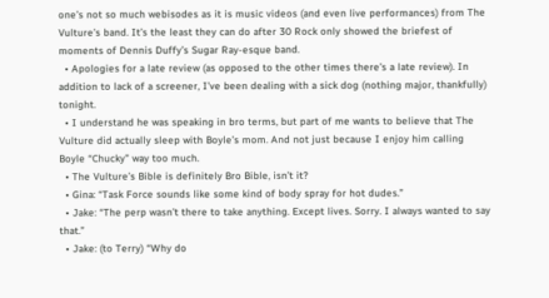one’s not so much webisodes as it is music videos (and even live performances) from The Vulture’s band. It’s the least they can do after 30 Rock only showed the briefest of moments of Dennis Duffy’s Sugar Ray-esque band.
  • Apologies for a late review (as opposed to the other times there’s a late review). In addition to lack of a screener, I’ve been dealing with a sick dog (nothing major, thankfully) tonight.
  • I understand he was speaking in bro terms, but part of me wants to believe that The Vulture did actually sleep with Boyle’s mom. And not just because I enjoy him calling Boyle “Chucky” way too much.
  • The Vulture’s Bible is definitely Bro Bible, isn’t it?
  • Gina: “Task Force sounds like some kind of body spray for hot dudes.”
  • Jake: “The perp wasn’t there to take anything. Except lives. Sorry. I always wanted to say that.”
  • Jake: (to Terry) “Why do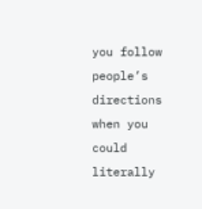you follow people’s directions when you could literally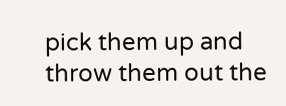pick them up and throw them out the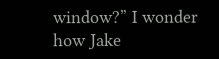window?” I wonder how Jake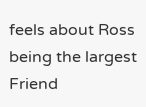feels about Ross being the largest Friend